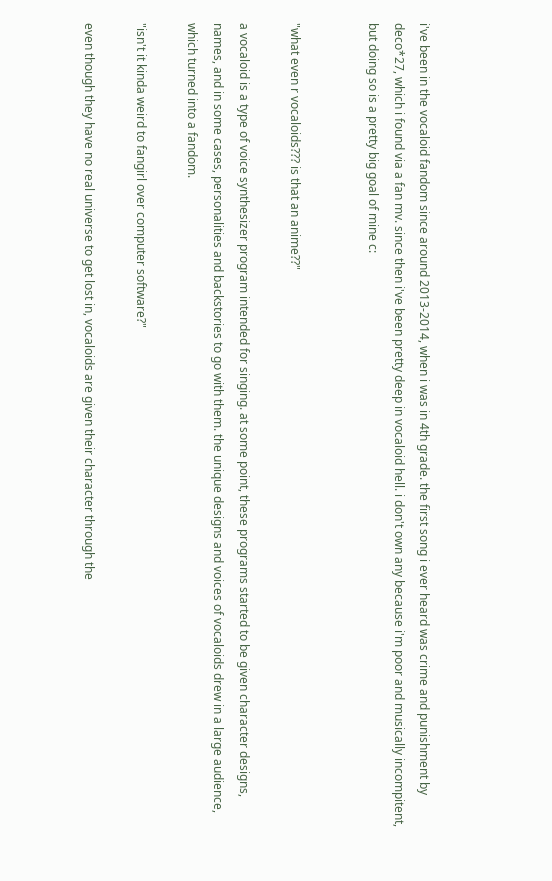i've been in the vocaloid fandom since around 2013-2014, when i was in 4th grade. the first song i ever heard was crime and punishment by deco*27, which i found via a fan mv. since then i've been pretty deep in vocaloid hell. i don't own any because i'm poor and musically incompitent, but doing so is a pretty big goal of mine c:


"what even r vocaloids??? is that an anime??"

a vocaloid is a type of voice synthesizer program intended for singing. at some point, these programs started to be given character designs, names, and in some cases, personalities and backstories to go with them. the unique designs and voices of vocaloids drew in a large audience, which turned into a fandom.

"isn't it kinda weird to fangirl over computer software?"

even though they have no real universe to get lost in, vocaloids are given their character through the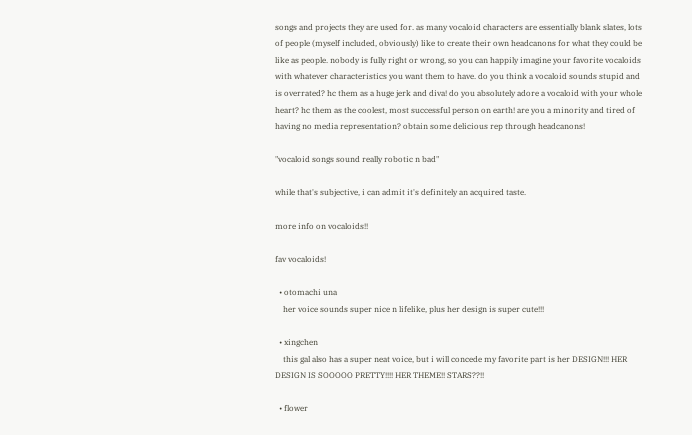songs and projects they are used for. as many vocaloid characters are essentially blank slates, lots of people (myself included, obviously) like to create their own headcanons for what they could be like as people. nobody is fully right or wrong, so you can happily imagine your favorite vocaloids with whatever characteristics you want them to have. do you think a vocaloid sounds stupid and is overrated? hc them as a huge jerk and diva! do you absolutely adore a vocaloid with your whole heart? hc them as the coolest, most successful person on earth! are you a minority and tired of having no media representation? obtain some delicious rep through headcanons!

"vocaloid songs sound really robotic n bad"

while that's subjective, i can admit it's definitely an acquired taste.

more info on vocaloids!!

fav vocaloids!

  • otomachi una
    her voice sounds super nice n lifelike, plus her design is super cute!!!

  • xingchen
    this gal also has a super neat voice, but i will concede my favorite part is her DESIGN!!! HER DESIGN IS SOOOOO PRETTY!!!! HER THEME!! STARS??!!

  • flower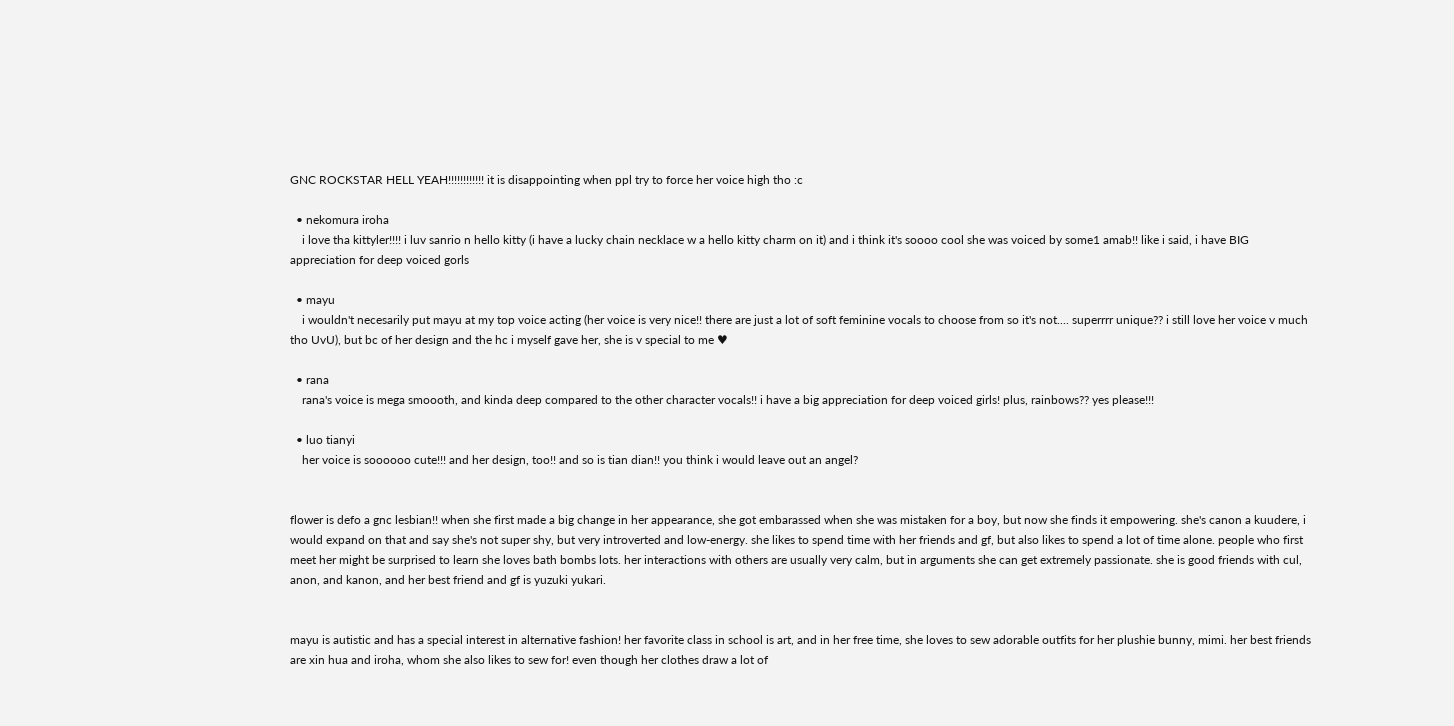GNC ROCKSTAR HELL YEAH!!!!!!!!!!!! it is disappointing when ppl try to force her voice high tho :c

  • nekomura iroha
    i love tha kittyler!!!! i luv sanrio n hello kitty (i have a lucky chain necklace w a hello kitty charm on it) and i think it's soooo cool she was voiced by some1 amab!! like i said, i have BIG appreciation for deep voiced gorls

  • mayu
    i wouldn't necesarily put mayu at my top voice acting (her voice is very nice!! there are just a lot of soft feminine vocals to choose from so it's not.... superrrr unique?? i still love her voice v much tho UvU), but bc of her design and the hc i myself gave her, she is v special to me ♥

  • rana
    rana's voice is mega smoooth, and kinda deep compared to the other character vocals!! i have a big appreciation for deep voiced girls! plus, rainbows?? yes please!!!

  • luo tianyi
    her voice is soooooo cute!!! and her design, too!! and so is tian dian!! you think i would leave out an angel?


flower is defo a gnc lesbian!! when she first made a big change in her appearance, she got embarassed when she was mistaken for a boy, but now she finds it empowering. she's canon a kuudere, i would expand on that and say she's not super shy, but very introverted and low-energy. she likes to spend time with her friends and gf, but also likes to spend a lot of time alone. people who first meet her might be surprised to learn she loves bath bombs lots. her interactions with others are usually very calm, but in arguments she can get extremely passionate. she is good friends with cul, anon, and kanon, and her best friend and gf is yuzuki yukari.


mayu is autistic and has a special interest in alternative fashion! her favorite class in school is art, and in her free time, she loves to sew adorable outfits for her plushie bunny, mimi. her best friends are xin hua and iroha, whom she also likes to sew for! even though her clothes draw a lot of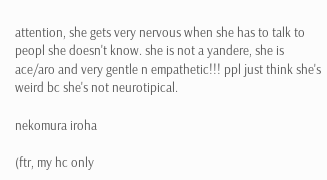attention, she gets very nervous when she has to talk to peopl she doesn't know. she is not a yandere, she is ace/aro and very gentle n empathetic!!! ppl just think she's weird bc she's not neurotipical.

nekomura iroha

(ftr, my hc only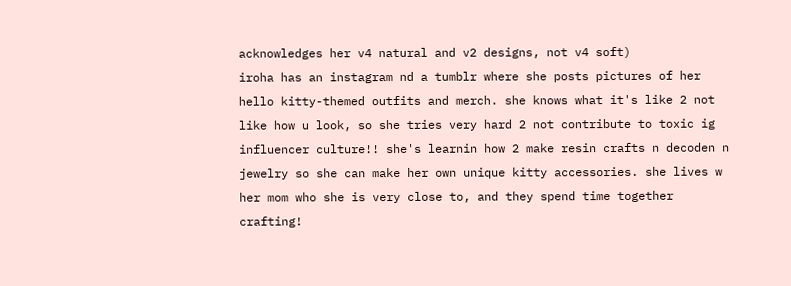acknowledges her v4 natural and v2 designs, not v4 soft)
iroha has an instagram nd a tumblr where she posts pictures of her hello kitty-themed outfits and merch. she knows what it's like 2 not like how u look, so she tries very hard 2 not contribute to toxic ig influencer culture!! she's learnin how 2 make resin crafts n decoden n jewelry so she can make her own unique kitty accessories. she lives w her mom who she is very close to, and they spend time together crafting!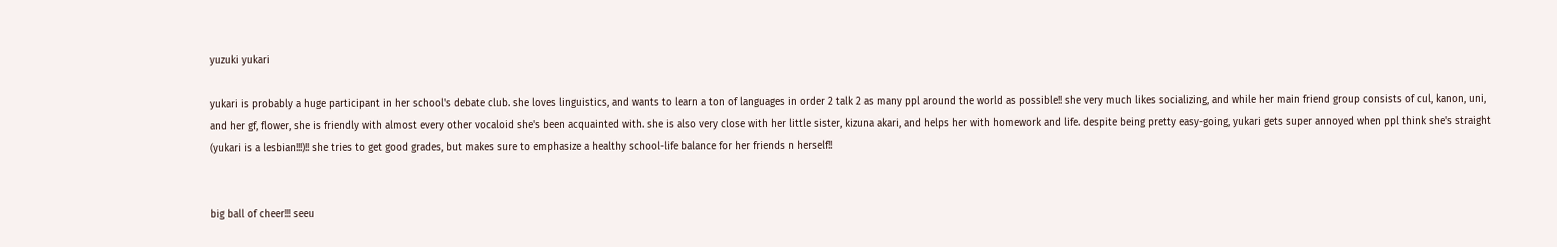yuzuki yukari

yukari is probably a huge participant in her school's debate club. she loves linguistics, and wants to learn a ton of languages in order 2 talk 2 as many ppl around the world as possible!! she very much likes socializing, and while her main friend group consists of cul, kanon, uni, and her gf, flower, she is friendly with almost every other vocaloid she's been acquainted with. she is also very close with her little sister, kizuna akari, and helps her with homework and life. despite being pretty easy-going, yukari gets super annoyed when ppl think she's straight (yukari is a lesbian!!!)!! she tries to get good grades, but makes sure to emphasize a healthy school-life balance for her friends n herself!!


big ball of cheer!!! seeu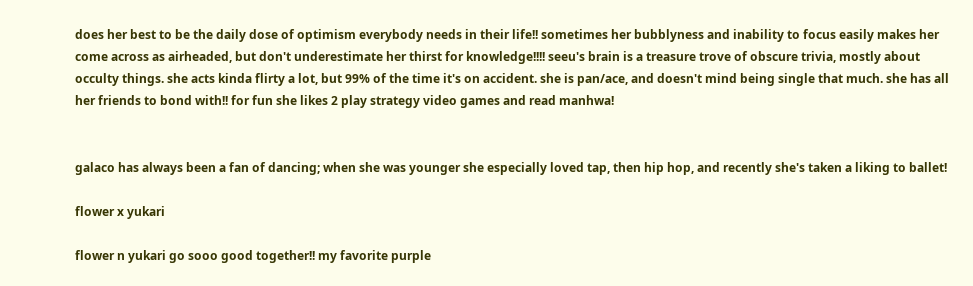does her best to be the daily dose of optimism everybody needs in their life!! sometimes her bubblyness and inability to focus easily makes her come across as airheaded, but don't underestimate her thirst for knowledge!!!! seeu's brain is a treasure trove of obscure trivia, mostly about occulty things. she acts kinda flirty a lot, but 99% of the time it's on accident. she is pan/ace, and doesn't mind being single that much. she has all her friends to bond with!! for fun she likes 2 play strategy video games and read manhwa!


galaco has always been a fan of dancing; when she was younger she especially loved tap, then hip hop, and recently she's taken a liking to ballet!

flower x yukari

flower n yukari go sooo good together!! my favorite purple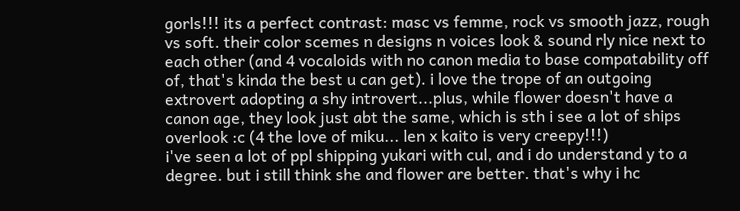gorls!!! its a perfect contrast: masc vs femme, rock vs smooth jazz, rough vs soft. their color scemes n designs n voices look & sound rly nice next to each other (and 4 vocaloids with no canon media to base compatability off of, that's kinda the best u can get). i love the trope of an outgoing extrovert adopting a shy introvert...plus, while flower doesn't have a canon age, they look just abt the same, which is sth i see a lot of ships overlook :c (4 the love of miku... len x kaito is very creepy!!!)
i've seen a lot of ppl shipping yukari with cul, and i do understand y to a degree. but i still think she and flower are better. that's why i hc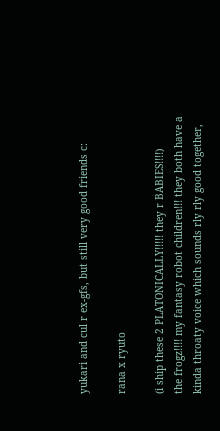yukari and cul r ex-gfs, but still very good friends c:

rana x ryuto

(i ship these 2 PLATONICALLY!!!!! they r BABIES!!!!)
the frogz!!!! my fantasy robot children!!! they both have a kinda throaty voice which sounds rly rly good together,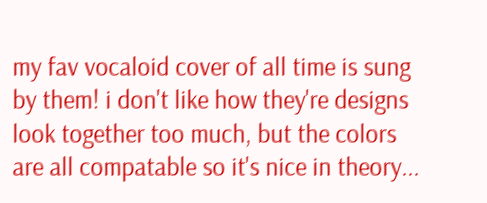my fav vocaloid cover of all time is sung by them! i don't like how they're designs look together too much, but the colors are all compatable so it's nice in theory...